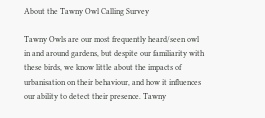About the Tawny Owl Calling Survey

Tawny Owls are our most frequently heard/seen owl in and around gardens, but despite our familiarity with these birds, we know little about the impacts of urbanisation on their behaviour, and how it influences our ability to detect their presence. Tawny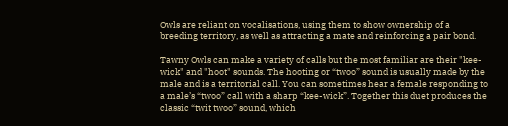Owls are reliant on vocalisations, using them to show ownership of a breeding territory, as well as attracting a mate and reinforcing a pair bond.

Tawny Owls can make a variety of calls but the most familiar are their "kee-wick" and "hoot" sounds. The hooting or “twoo” sound is usually made by the male and is a territorial call. You can sometimes hear a female responding to a male’s “twoo” call with a sharp “kee-wick”. Together this duet produces the classic “twit twoo” sound, which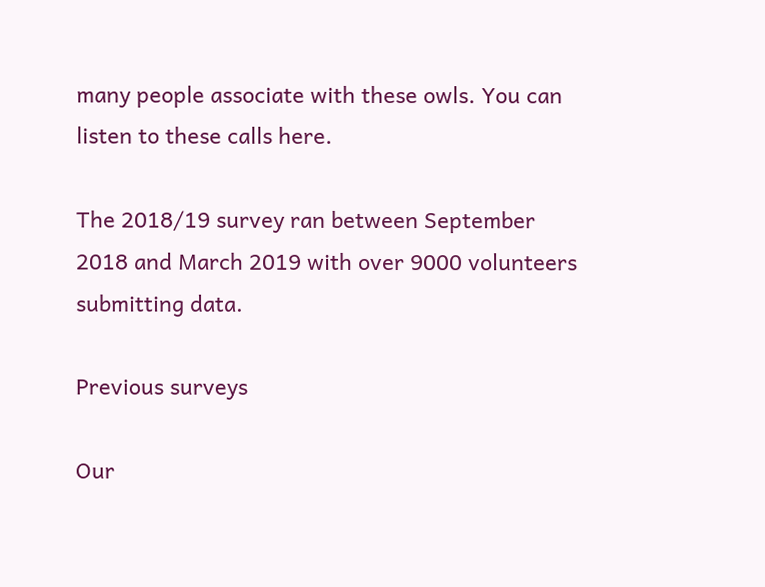many people associate with these owls. You can listen to these calls here.

The 2018/19 survey ran between September 2018 and March 2019 with over 9000 volunteers submitting data.

Previous surveys

Our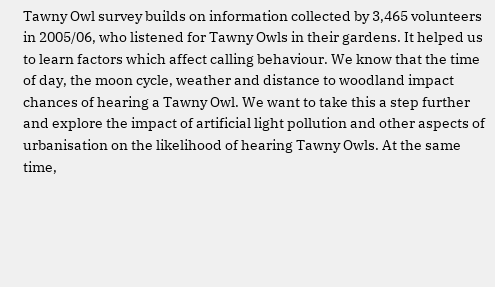Tawny Owl survey builds on information collected by 3,465 volunteers in 2005/06, who listened for Tawny Owls in their gardens. It helped us to learn factors which affect calling behaviour. We know that the time of day, the moon cycle, weather and distance to woodland impact chances of hearing a Tawny Owl. We want to take this a step further and explore the impact of artificial light pollution and other aspects of urbanisation on the likelihood of hearing Tawny Owls. At the same time,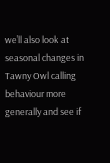we’ll also look at seasonal changes in Tawny Owl calling behaviour more generally and see if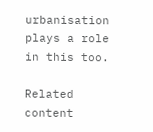urbanisation plays a role in this too.

Related content